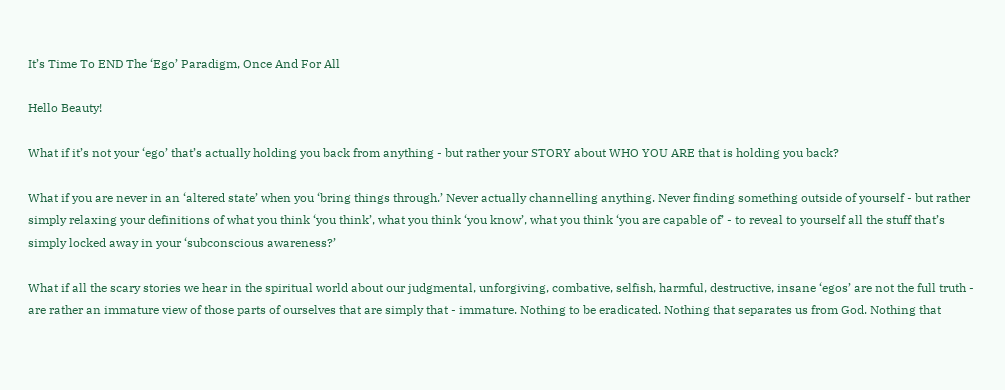It’s Time To END The ‘Ego’ Paradigm, Once And For All

Hello Beauty!

What if it’s not your ‘ego’ that’s actually holding you back from anything - but rather your STORY about WHO YOU ARE that is holding you back?

What if you are never in an ‘altered state’ when you ‘bring things through.’ Never actually channelling anything. Never finding something outside of yourself - but rather simply relaxing your definitions of what you think ‘you think’, what you think ‘you know’, what you think ‘you are capable of’ - to reveal to yourself all the stuff that’s simply locked away in your ‘subconscious awareness?’

What if all the scary stories we hear in the spiritual world about our judgmental, unforgiving, combative, selfish, harmful, destructive, insane ‘egos’ are not the full truth - are rather an immature view of those parts of ourselves that are simply that - immature. Nothing to be eradicated. Nothing that separates us from God. Nothing that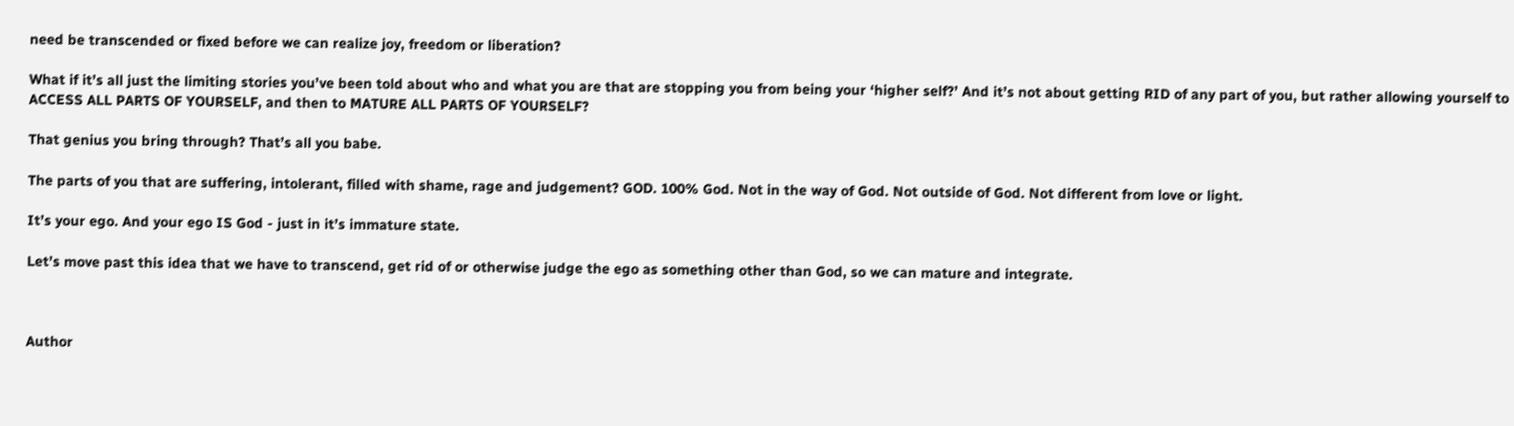need be transcended or fixed before we can realize joy, freedom or liberation?

What if it’s all just the limiting stories you’ve been told about who and what you are that are stopping you from being your ‘higher self?’ And it’s not about getting RID of any part of you, but rather allowing yourself to ACCESS ALL PARTS OF YOURSELF, and then to MATURE ALL PARTS OF YOURSELF?

That genius you bring through? That’s all you babe.

The parts of you that are suffering, intolerant, filled with shame, rage and judgement? GOD. 100% God. Not in the way of God. Not outside of God. Not different from love or light.

It’s your ego. And your ego IS God - just in it’s immature state.

Let’s move past this idea that we have to transcend, get rid of or otherwise judge the ego as something other than God, so we can mature and integrate.



Author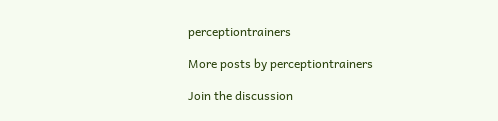perceptiontrainers

More posts by perceptiontrainers

Join the discussion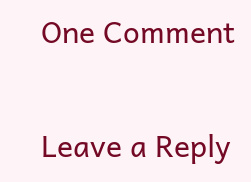One Comment

Leave a Reply